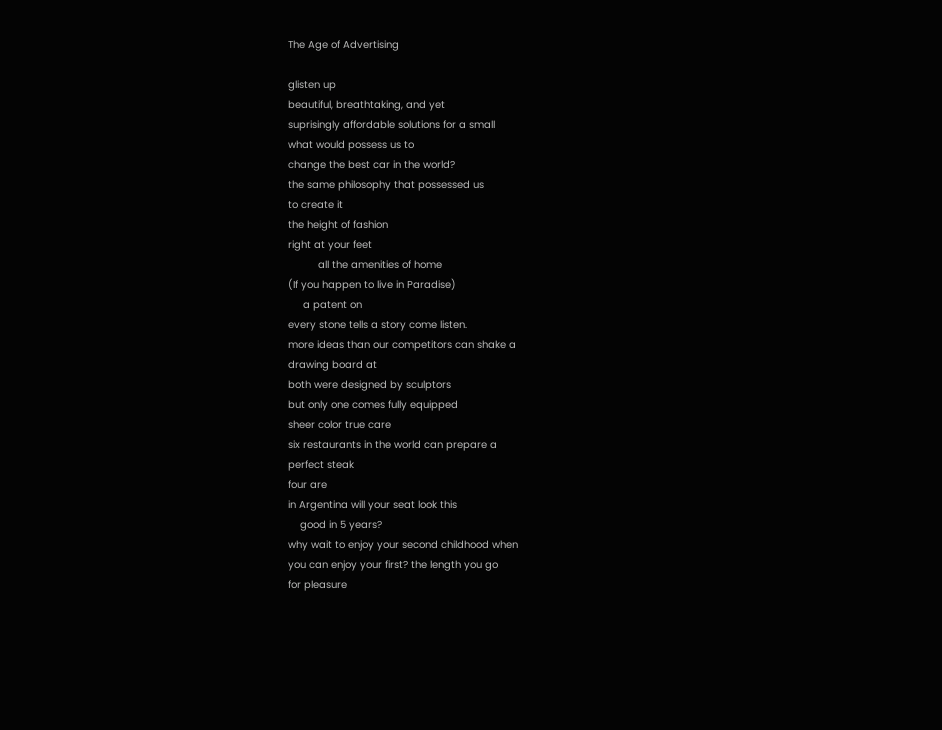The Age of Advertising

glisten up
beautiful, breathtaking, and yet
suprisingly affordable solutions for a small
what would possess us to
change the best car in the world?
the same philosophy that possessed us
to create it
the height of fashion
right at your feet
          all the amenities of home
(If you happen to live in Paradise)
     a patent on
every stone tells a story come listen.
more ideas than our competitors can shake a
drawing board at
both were designed by sculptors
but only one comes fully equipped
sheer color true care
six restaurants in the world can prepare a
perfect steak
four are
in Argentina will your seat look this
    good in 5 years?
why wait to enjoy your second childhood when
you can enjoy your first? the length you go
for pleasure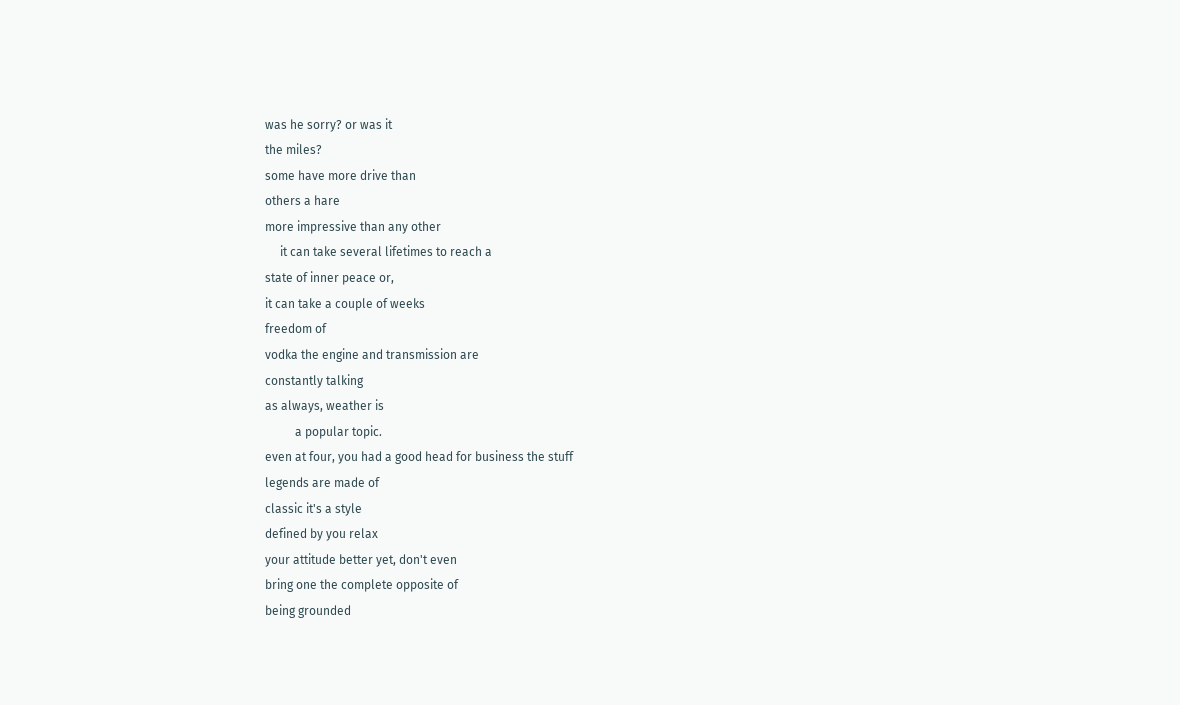was he sorry? or was it
the miles?
some have more drive than
others a hare
more impressive than any other
     it can take several lifetimes to reach a
state of inner peace or,
it can take a couple of weeks
freedom of
vodka the engine and transmission are
constantly talking
as always, weather is
          a popular topic.
even at four, you had a good head for business the stuff
legends are made of
classic it's a style
defined by you relax
your attitude better yet, don't even
bring one the complete opposite of
being grounded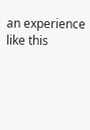an experience like this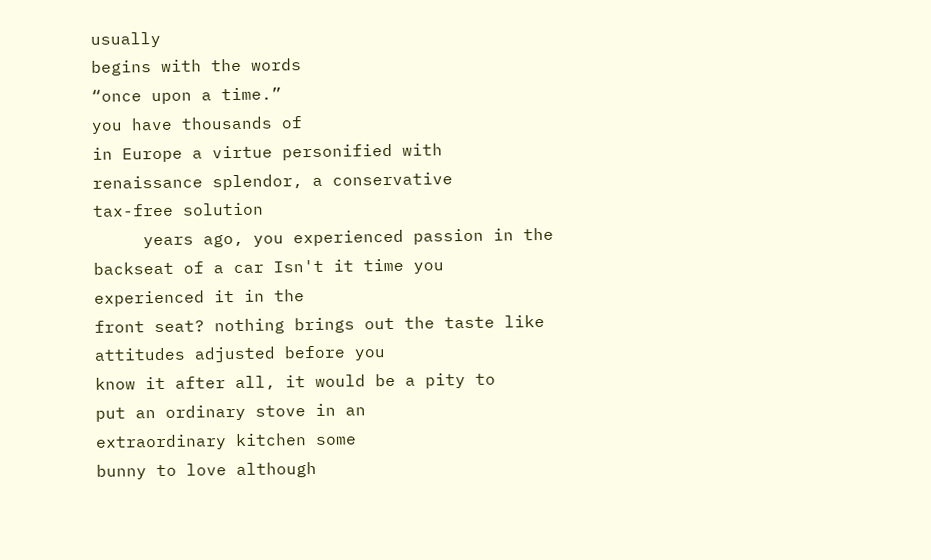usually
begins with the words
“once upon a time.”
you have thousands of
in Europe a virtue personified with
renaissance splendor, a conservative
tax-free solution
     years ago, you experienced passion in the
backseat of a car Isn't it time you
experienced it in the
front seat? nothing brings out the taste like
attitudes adjusted before you
know it after all, it would be a pity to
put an ordinary stove in an
extraordinary kitchen some
bunny to love although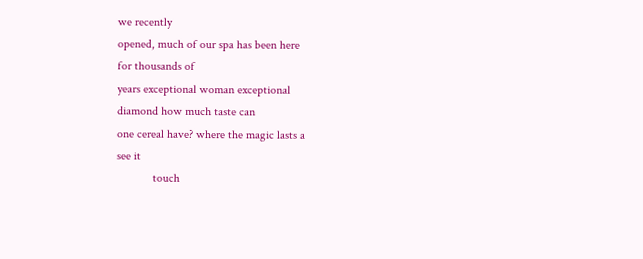we recently
opened, much of our spa has been here
for thousands of
years exceptional woman exceptional
diamond how much taste can
one cereal have? where the magic lasts a
see it
            touch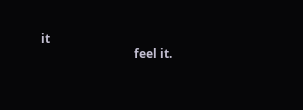it
                               feel it.